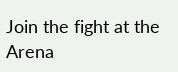Join the fight at the Arena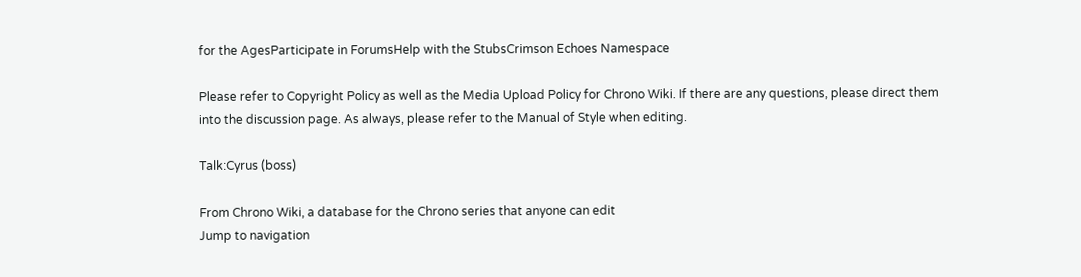for the AgesParticipate in ForumsHelp with the StubsCrimson Echoes Namespace

Please refer to Copyright Policy as well as the Media Upload Policy for Chrono Wiki. If there are any questions, please direct them into the discussion page. As always, please refer to the Manual of Style when editing.

Talk:Cyrus (boss)

From Chrono Wiki, a database for the Chrono series that anyone can edit
Jump to navigation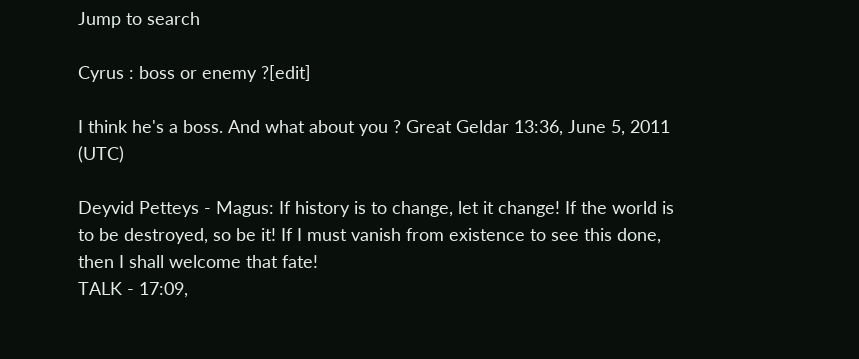Jump to search

Cyrus : boss or enemy ?[edit]

I think he's a boss. And what about you ? Great Geldar 13:36, June 5, 2011 (UTC)

Deyvid Petteys - Magus: If history is to change, let it change! If the world is to be destroyed, so be it! If I must vanish from existence to see this done, then I shall welcome that fate!
TALK - 17:09,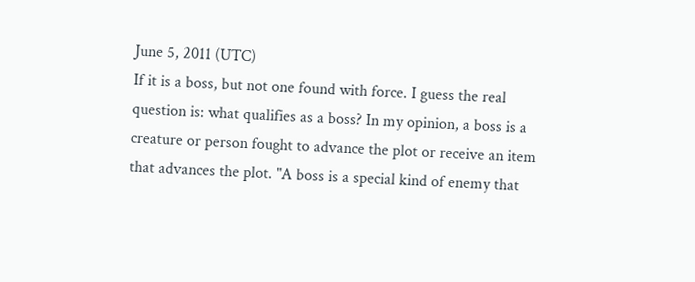June 5, 2011 (UTC)
If it is a boss, but not one found with force. I guess the real question is: what qualifies as a boss? In my opinion, a boss is a creature or person fought to advance the plot or receive an item that advances the plot. "A boss is a special kind of enemy that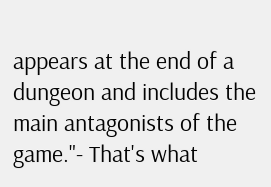appears at the end of a dungeon and includes the main antagonists of the game."- That's what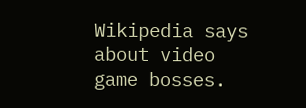Wikipedia says about video game bosses.